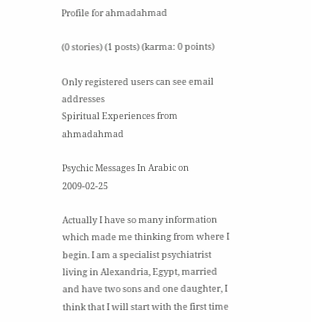Profile for ahmadahmad

(0 stories) (1 posts) (karma: 0 points)

Only registered users can see email addresses
Spiritual Experiences from ahmadahmad

Psychic Messages In Arabic on 2009-02-25

Actually I have so many information which made me thinking from where I begin. I am a specialist psychiatrist living in Alexandria, Egypt, married and have two sons and one daughter, I think that I will start with the first time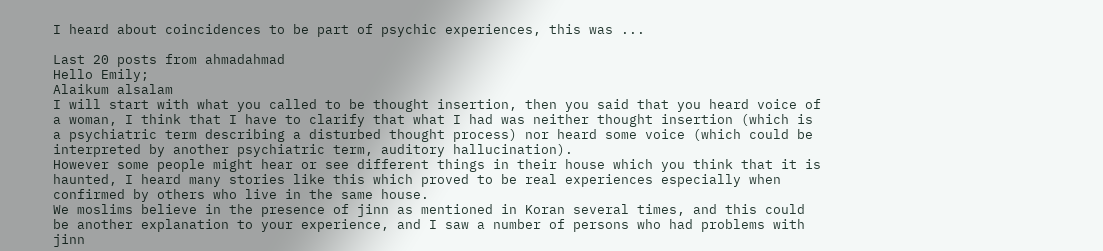I heard about coincidences to be part of psychic experiences, this was ...

Last 20 posts from ahmadahmad
Hello Emily;
Alaikum alsalam
I will start with what you called to be thought insertion, then you said that you heard voice of a woman, I think that I have to clarify that what I had was neither thought insertion (which is a psychiatric term describing a disturbed thought process) nor heard some voice (which could be interpreted by another psychiatric term, auditory hallucination).
However some people might hear or see different things in their house which you think that it is haunted, I heard many stories like this which proved to be real experiences especially when confirmed by others who live in the same house.
We moslims believe in the presence of jinn as mentioned in Koran several times, and this could be another explanation to your experience, and I saw a number of persons who had problems with jinn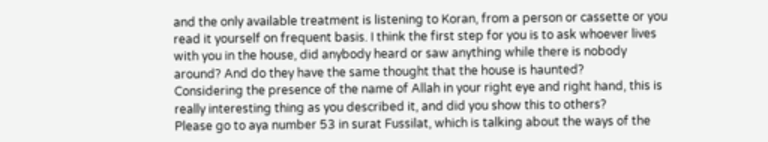and the only available treatment is listening to Koran, from a person or cassette or you read it yourself on frequent basis. I think the first step for you is to ask whoever lives with you in the house, did anybody heard or saw anything while there is nobody around? And do they have the same thought that the house is haunted?
Considering the presence of the name of Allah in your right eye and right hand, this is really interesting thing as you described it, and did you show this to others?
Please go to aya number 53 in surat Fussilat, which is talking about the ways of the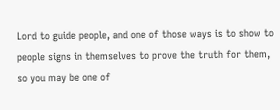Lord to guide people, and one of those ways is to show to people signs in themselves to prove the truth for them, so you may be one of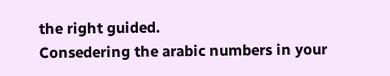the right guided.
Consedering the arabic numbers in your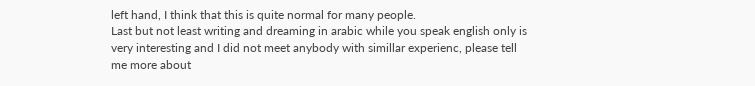left hand, I think that this is quite normal for many people.
Last but not least writing and dreaming in arabic while you speak english only is very interesting and I did not meet anybody with simillar experienc, please tell me more about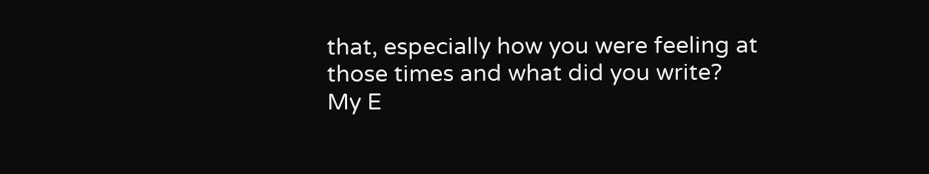that, especially how you were feeling at those times and what did you write?
My E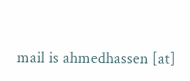mail is ahmedhassen [at]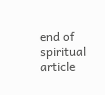end of spiritual article